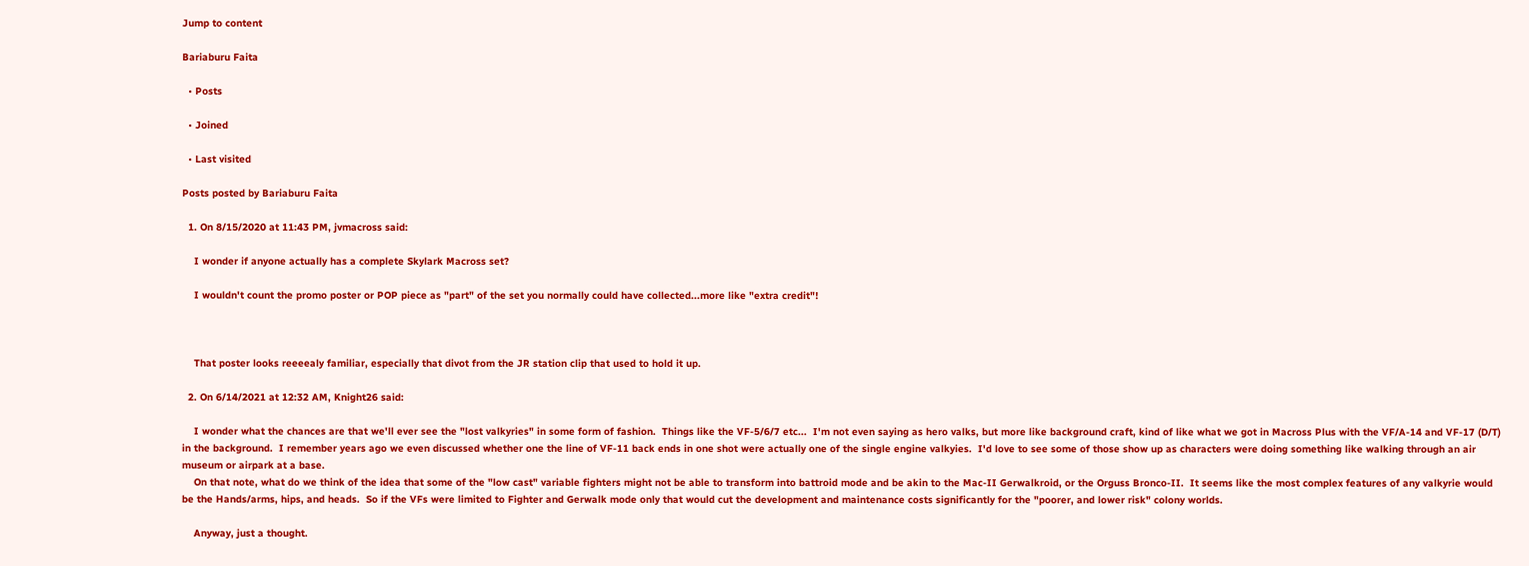Jump to content

Bariaburu Faita

  • Posts

  • Joined

  • Last visited

Posts posted by Bariaburu Faita

  1. On 8/15/2020 at 11:43 PM, jvmacross said:

    I wonder if anyone actually has a complete Skylark Macross set?

    I wouldn't count the promo poster or POP piece as "part" of the set you normally could have collected...more like "extra credit"!



    That poster looks reeeealy familiar, especially that divot from the JR station clip that used to hold it up.

  2. On 6/14/2021 at 12:32 AM, Knight26 said:

    I wonder what the chances are that we'll ever see the "lost valkyries" in some form of fashion.  Things like the VF-5/6/7 etc...  I'm not even saying as hero valks, but more like background craft, kind of like what we got in Macross Plus with the VF/A-14 and VF-17 (D/T) in the background.  I remember years ago we even discussed whether one the line of VF-11 back ends in one shot were actually one of the single engine valkyies.  I'd love to see some of those show up as characters were doing something like walking through an air museum or airpark at a base.
    On that note, what do we think of the idea that some of the "low cast" variable fighters might not be able to transform into battroid mode and be akin to the Mac-II Gerwalkroid, or the Orguss Bronco-II.  It seems like the most complex features of any valkyrie would be the Hands/arms, hips, and heads.  So if the VFs were limited to Fighter and Gerwalk mode only that would cut the development and maintenance costs significantly for the "poorer, and lower risk" colony worlds.

    Anyway, just a thought.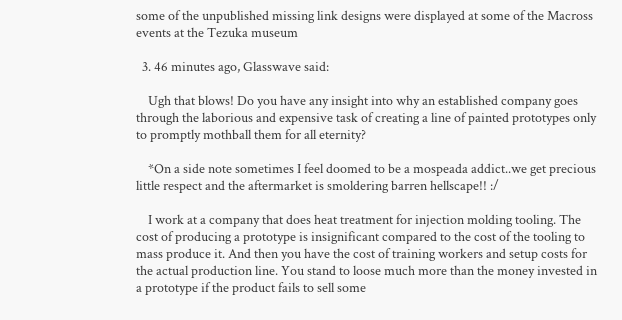some of the unpublished missing link designs were displayed at some of the Macross events at the Tezuka museum

  3. 46 minutes ago, Glasswave said:

    Ugh that blows! Do you have any insight into why an established company goes through the laborious and expensive task of creating a line of painted prototypes only to promptly mothball them for all eternity?

    *On a side note sometimes I feel doomed to be a mospeada addict..we get precious little respect and the aftermarket is smoldering barren hellscape!! :/

    I work at a company that does heat treatment for injection molding tooling. The cost of producing a prototype is insignificant compared to the cost of the tooling to mass produce it. And then you have the cost of training workers and setup costs for the actual production line. You stand to loose much more than the money invested in a prototype if the product fails to sell some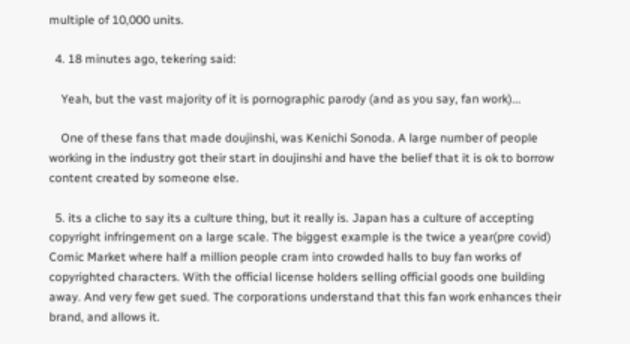multiple of 10,000 units.

  4. 18 minutes ago, tekering said:

    Yeah, but the vast majority of it is pornographic parody (and as you say, fan work)...

    One of these fans that made doujinshi, was Kenichi Sonoda. A large number of people working in the industry got their start in doujinshi and have the belief that it is ok to borrow content created by someone else.

  5. its a cliche to say its a culture thing, but it really is. Japan has a culture of accepting copyright infringement on a large scale. The biggest example is the twice a year(pre covid) Comic Market where half a million people cram into crowded halls to buy fan works of copyrighted characters. With the official license holders selling official goods one building away. And very few get sued. The corporations understand that this fan work enhances their brand, and allows it.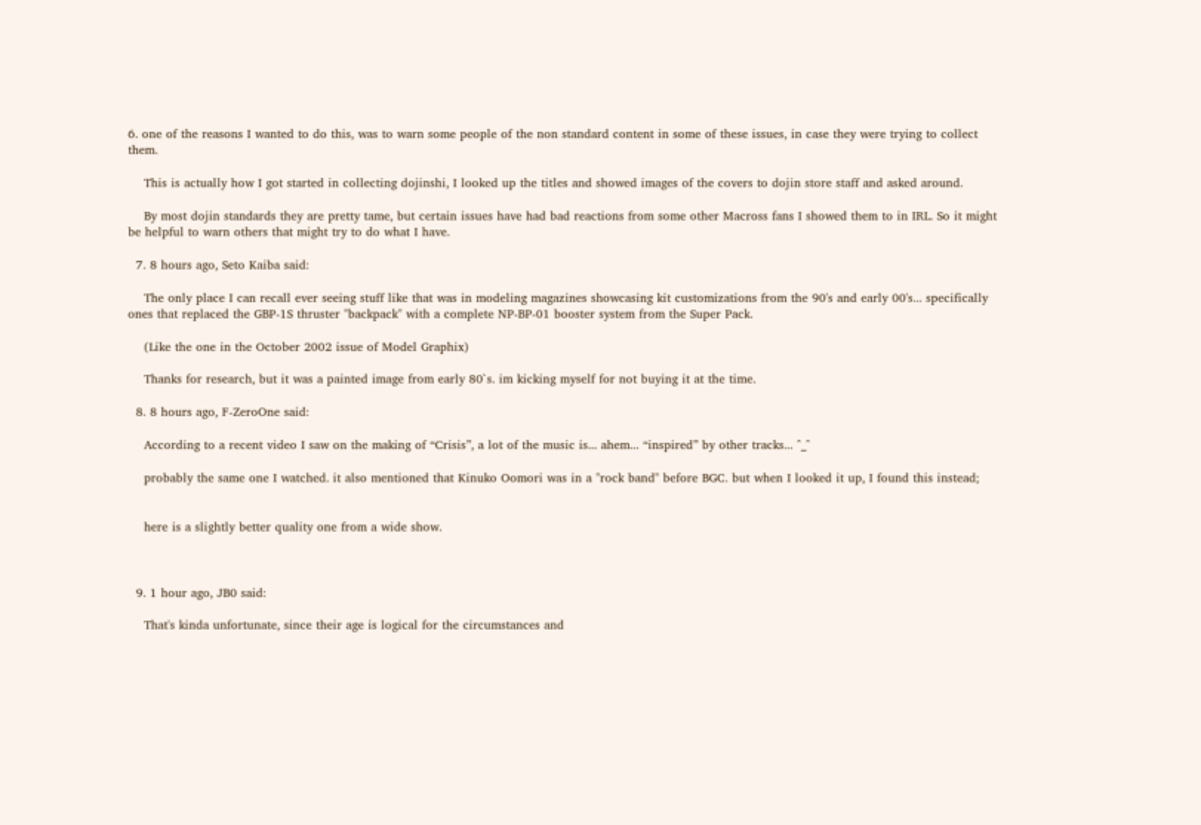6. one of the reasons I wanted to do this, was to warn some people of the non standard content in some of these issues, in case they were trying to collect them.

    This is actually how I got started in collecting dojinshi, I looked up the titles and showed images of the covers to dojin store staff and asked around.

    By most dojin standards they are pretty tame, but certain issues have had bad reactions from some other Macross fans I showed them to in IRL. So it might be helpful to warn others that might try to do what I have.

  7. 8 hours ago, Seto Kaiba said:

    The only place I can recall ever seeing stuff like that was in modeling magazines showcasing kit customizations from the 90's and early 00's... specifically ones that replaced the GBP-1S thruster "backpack" with a complete NP-BP-01 booster system from the Super Pack.

    (Like the one in the October 2002 issue of Model Graphix)

    Thanks for research, but it was a painted image from early 80`s. im kicking myself for not buying it at the time.

  8. 8 hours ago, F-ZeroOne said:

    According to a recent video I saw on the making of “Crisis”, a lot of the music is... ahem... “inspired” by other tracks... ^_^

    probably the same one I watched. it also mentioned that Kinuko Oomori was in a "rock band" before BGC. but when I looked it up, I found this instead;


    here is a slightly better quality one from a wide show.



  9. 1 hour ago, JB0 said:

    That's kinda unfortunate, since their age is logical for the circumstances and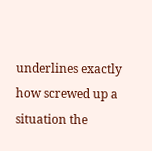underlines exactly how screwed up a situation the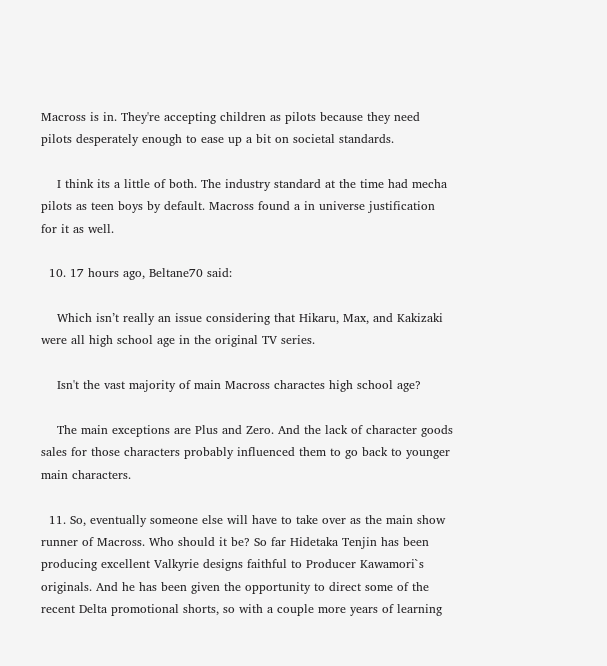Macross is in. They're accepting children as pilots because they need pilots desperately enough to ease up a bit on societal standards.

    I think its a little of both. The industry standard at the time had mecha pilots as teen boys by default. Macross found a in universe justification for it as well.

  10. 17 hours ago, Beltane70 said:

    Which isn’t really an issue considering that Hikaru, Max, and Kakizaki were all high school age in the original TV series.

    Isn't the vast majority of main Macross charactes high school age?

    The main exceptions are Plus and Zero. And the lack of character goods sales for those characters probably influenced them to go back to younger main characters.

  11. So, eventually someone else will have to take over as the main show runner of Macross. Who should it be? So far Hidetaka Tenjin has been producing excellent Valkyrie designs faithful to Producer Kawamori`s originals. And he has been given the opportunity to direct some of the recent Delta promotional shorts, so with a couple more years of learning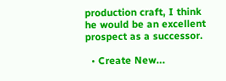production craft, I think he would be an excellent prospect as a successor.

  • Create New...